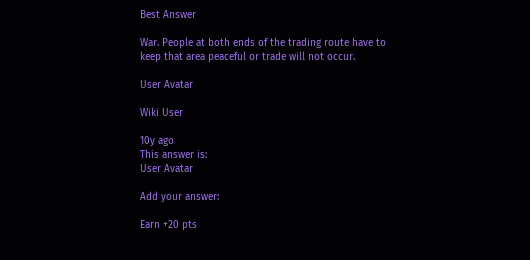Best Answer

War. People at both ends of the trading route have to keep that area peaceful or trade will not occur.

User Avatar

Wiki User

10y ago
This answer is:
User Avatar

Add your answer:

Earn +20 pts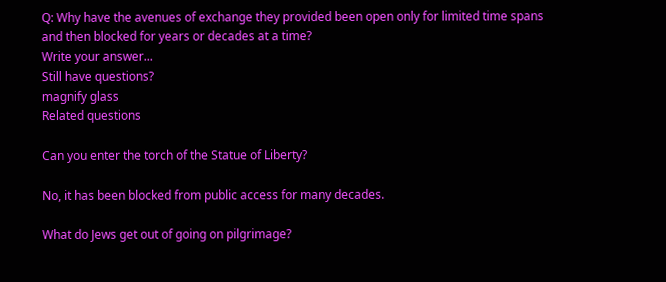Q: Why have the avenues of exchange they provided been open only for limited time spans and then blocked for years or decades at a time?
Write your answer...
Still have questions?
magnify glass
Related questions

Can you enter the torch of the Statue of Liberty?

No, it has been blocked from public access for many decades.

What do Jews get out of going on pilgrimage?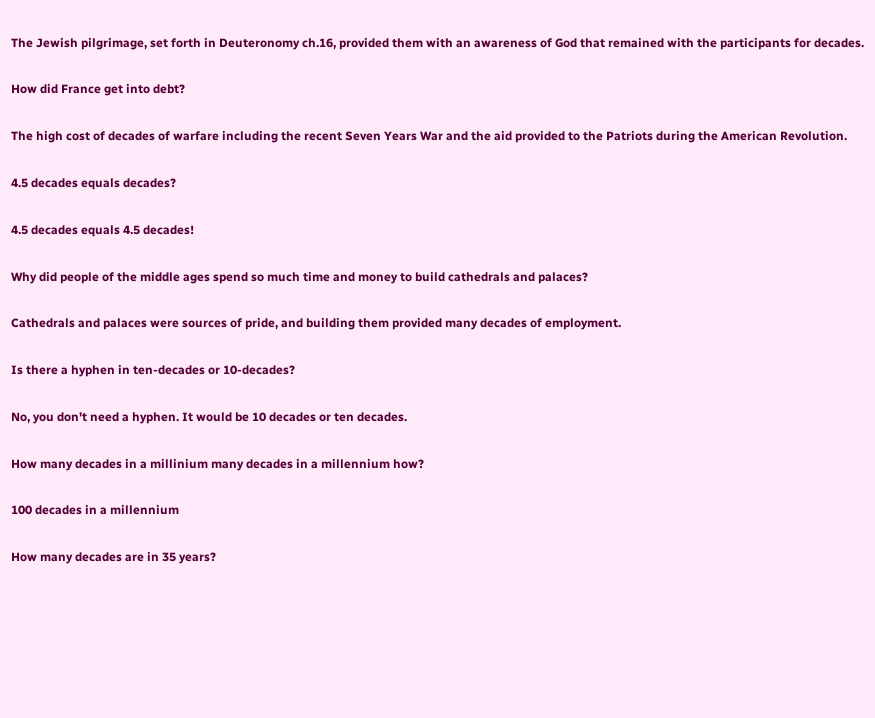The Jewish pilgrimage, set forth in Deuteronomy ch.16, provided them with an awareness of God that remained with the participants for decades.

How did France get into debt?

The high cost of decades of warfare including the recent Seven Years War and the aid provided to the Patriots during the American Revolution.

4.5 decades equals decades?

4.5 decades equals 4.5 decades!

Why did people of the middle ages spend so much time and money to build cathedrals and palaces?

Cathedrals and palaces were sources of pride, and building them provided many decades of employment.

Is there a hyphen in ten-decades or 10-decades?

No, you don't need a hyphen. It would be 10 decades or ten decades.

How many decades in a millinium many decades in a millennium how?

100 decades in a millennium

How many decades are in 35 years?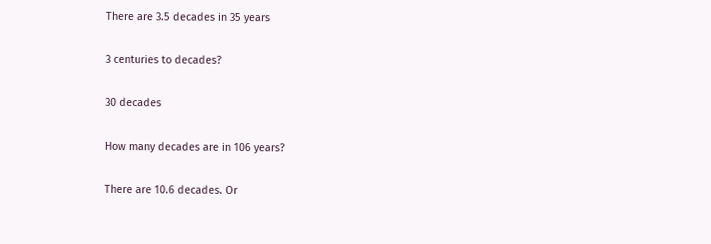There are 3.5 decades in 35 years

3 centuries to decades?

30 decades

How many decades are in 106 years?

There are 10.6 decades. Or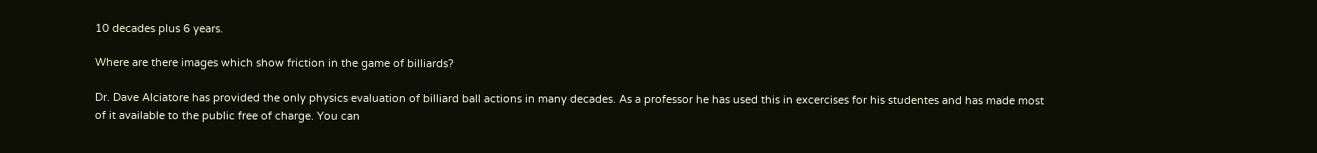10 decades plus 6 years.

Where are there images which show friction in the game of billiards?

Dr. Dave Alciatore has provided the only physics evaluation of billiard ball actions in many decades. As a professor he has used this in excercises for his studentes and has made most of it available to the public free of charge. You can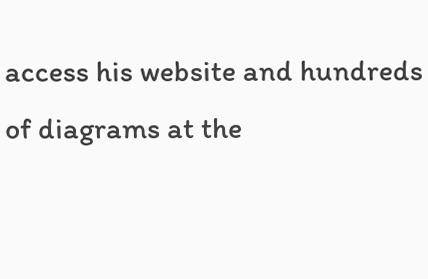access his website and hundreds of diagrams at the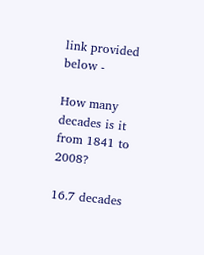link provided below -

How many decades is it from 1841 to 2008?

16.7 decades